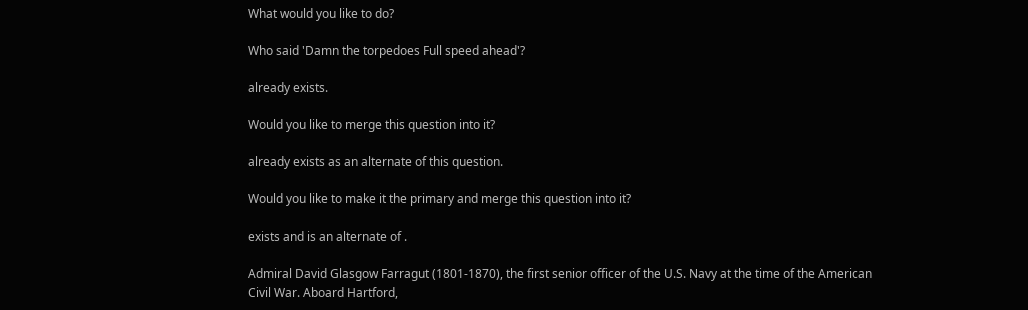What would you like to do?

Who said 'Damn the torpedoes Full speed ahead'?

already exists.

Would you like to merge this question into it?

already exists as an alternate of this question.

Would you like to make it the primary and merge this question into it?

exists and is an alternate of .

Admiral David Glasgow Farragut (1801-1870), the first senior officer of the U.S. Navy at the time of the American Civil War. Aboard Hartford,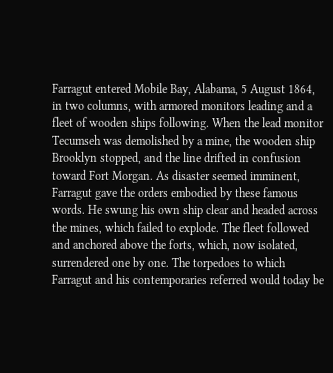Farragut entered Mobile Bay, Alabama, 5 August 1864, in two columns, with armored monitors leading and a fleet of wooden ships following. When the lead monitor Tecumseh was demolished by a mine, the wooden ship Brooklyn stopped, and the line drifted in confusion toward Fort Morgan. As disaster seemed imminent, Farragut gave the orders embodied by these famous words. He swung his own ship clear and headed across the mines, which failed to explode. The fleet followed and anchored above the forts, which, now isolated, surrendered one by one. The torpedoes to which Farragut and his contemporaries referred would today be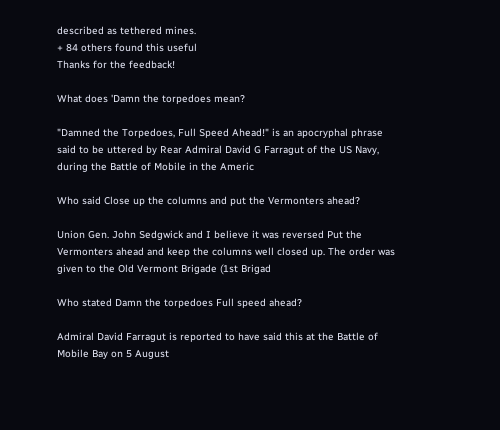described as tethered mines.
+ 84 others found this useful
Thanks for the feedback!

What does 'Damn the torpedoes mean?

"Damned the Torpedoes, Full Speed Ahead!" is an apocryphal phrase said to be uttered by Rear Admiral David G Farragut of the US Navy, during the Battle of Mobile in the Americ

Who said Close up the columns and put the Vermonters ahead?

Union Gen. John Sedgwick and I believe it was reversed Put the Vermonters ahead and keep the columns well closed up. The order was given to the Old Vermont Brigade (1st Brigad

Who stated Damn the torpedoes Full speed ahead?

Admiral David Farragut is reported to have said this at the Battle of Mobile Bay on 5 August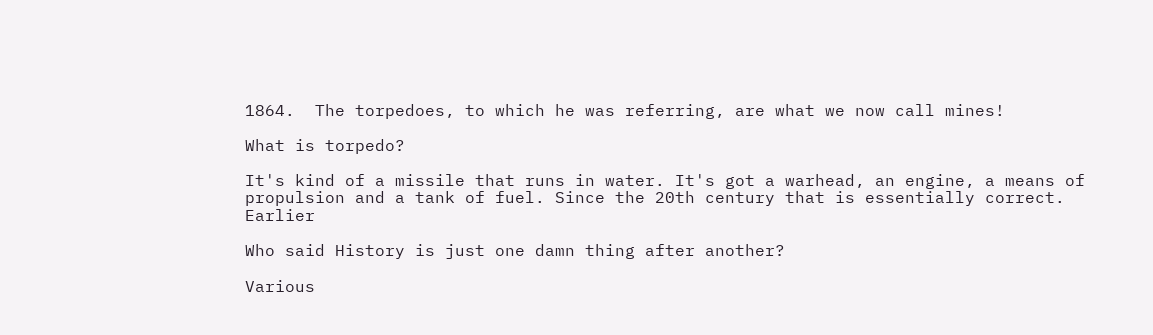1864.  The torpedoes, to which he was referring, are what we now call mines!

What is torpedo?

It's kind of a missile that runs in water. It's got a warhead, an engine, a means of propulsion and a tank of fuel. Since the 20th century that is essentially correct. Earlier

Who said History is just one damn thing after another?

Various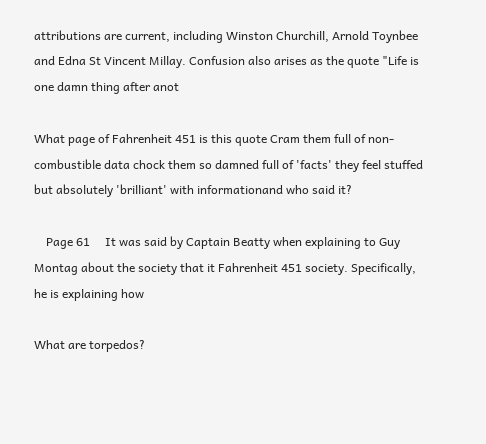attributions are current, including Winston Churchill, Arnold Toynbee and Edna St Vincent Millay. Confusion also arises as the quote "Life is one damn thing after anot

What page of Fahrenheit 451 is this quote Cram them full of non-combustible data chock them so damned full of 'facts' they feel stuffed but absolutely 'brilliant' with informationand who said it?

    Page 61     It was said by Captain Beatty when explaining to Guy Montag about the society that it Fahrenheit 451 society. Specifically, he is explaining how

What are torpedos?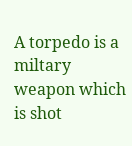A torpedo is a miltary weapon which is shot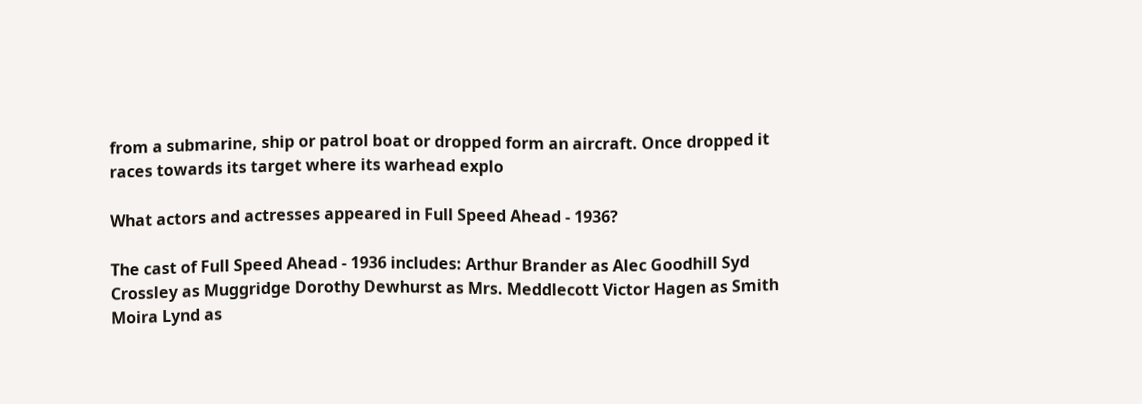from a submarine, ship or patrol boat or dropped form an aircraft. Once dropped it races towards its target where its warhead explo

What actors and actresses appeared in Full Speed Ahead - 1936?

The cast of Full Speed Ahead - 1936 includes: Arthur Brander as Alec Goodhill Syd Crossley as Muggridge Dorothy Dewhurst as Mrs. Meddlecott Victor Hagen as Smith Moira Lynd as